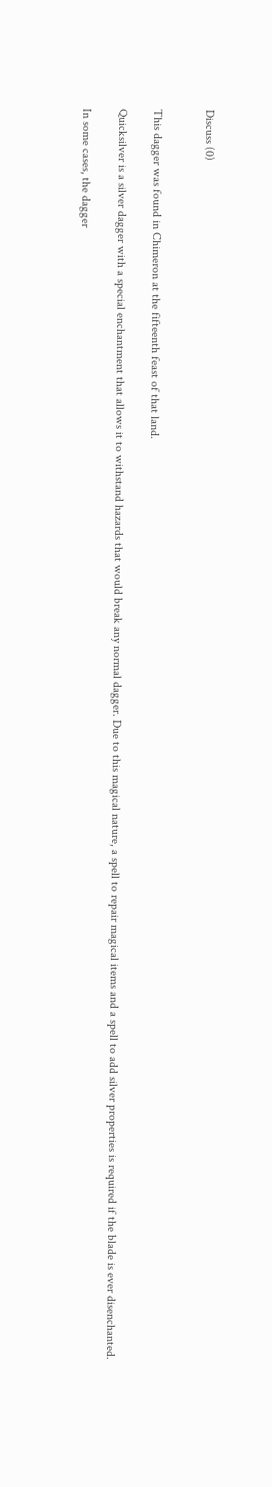Discuss (0)


This dagger was found in Chimeron at the fifteenth feast of that land.

Quicksilver is a silver dagger with a special enchantment that allows it to withstand hazards that would break any normal dagger. Due to this magical nature, a spell to repair magical items and a spell to add silver properties is required if the blade is ever disenchanted.

In some cases, the dagger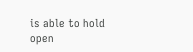is able to hold open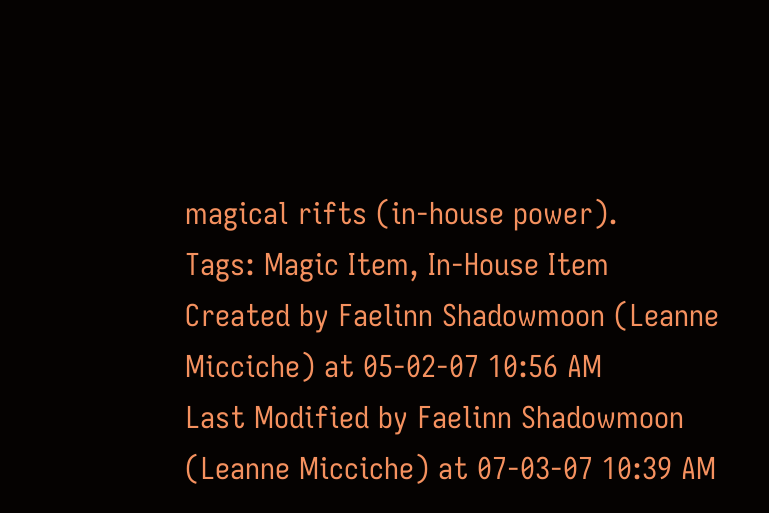magical rifts (in-house power).
Tags: Magic Item, In-House Item
Created by Faelinn Shadowmoon (Leanne Micciche) at 05-02-07 10:56 AM
Last Modified by Faelinn Shadowmoon (Leanne Micciche) at 07-03-07 10:39 AM